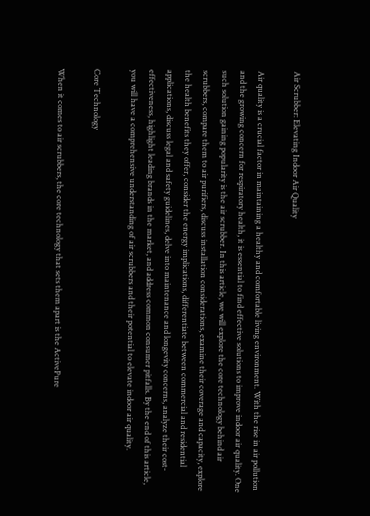Air Scrubber: Elevating Indoor Air Quality

Air quality is a crucial factor in maintaining a healthy and comfortable living environment. With the rise in air pollution and the growing concern for respiratory health, it is essential to find effective solutions to improve indoor air quality. One such solution gaining popularity is the air scrubber. In this article, we will explore the core technology behind air scrubbers, compare them to air purifiers, discuss installation considerations, examine their coverage and capacity, explore the health benefits they offer, consider the energy implications, differentiate between commercial and residential applications, discuss legal and safety guidelines, delve into maintenance and longevity concerns, analyze their cost-effectiveness, highlight leading brands in the market, and address common consumer pitfalls. By the end of this article, you will have a comprehensive understanding of air scrubbers and their potential to elevate indoor air quality.

Core Technology

When it comes to air scrubbers, the core technology that sets them apart is the ActivePure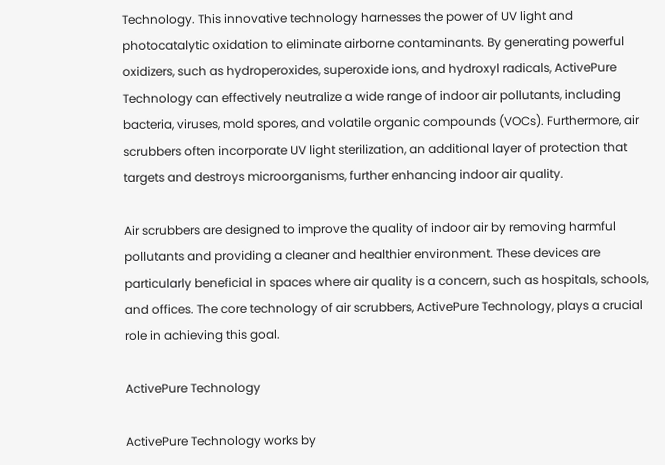Technology. This innovative technology harnesses the power of UV light and photocatalytic oxidation to eliminate airborne contaminants. By generating powerful oxidizers, such as hydroperoxides, superoxide ions, and hydroxyl radicals, ActivePure Technology can effectively neutralize a wide range of indoor air pollutants, including bacteria, viruses, mold spores, and volatile organic compounds (VOCs). Furthermore, air scrubbers often incorporate UV light sterilization, an additional layer of protection that targets and destroys microorganisms, further enhancing indoor air quality.

Air scrubbers are designed to improve the quality of indoor air by removing harmful pollutants and providing a cleaner and healthier environment. These devices are particularly beneficial in spaces where air quality is a concern, such as hospitals, schools, and offices. The core technology of air scrubbers, ActivePure Technology, plays a crucial role in achieving this goal.

ActivePure Technology

ActivePure Technology works by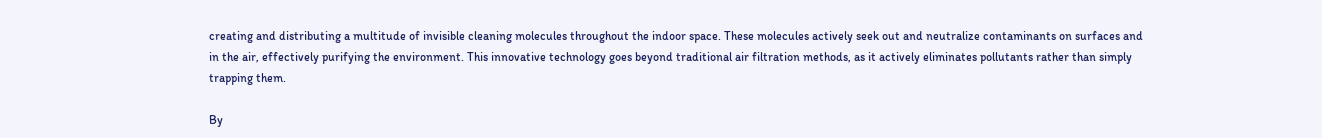creating and distributing a multitude of invisible cleaning molecules throughout the indoor space. These molecules actively seek out and neutralize contaminants on surfaces and in the air, effectively purifying the environment. This innovative technology goes beyond traditional air filtration methods, as it actively eliminates pollutants rather than simply trapping them.

By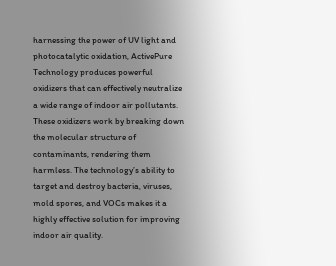harnessing the power of UV light and photocatalytic oxidation, ActivePure Technology produces powerful oxidizers that can effectively neutralize a wide range of indoor air pollutants. These oxidizers work by breaking down the molecular structure of contaminants, rendering them harmless. The technology’s ability to target and destroy bacteria, viruses, mold spores, and VOCs makes it a highly effective solution for improving indoor air quality.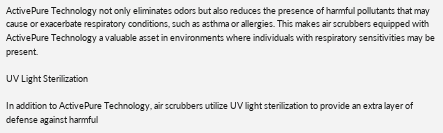ActivePure Technology not only eliminates odors but also reduces the presence of harmful pollutants that may cause or exacerbate respiratory conditions, such as asthma or allergies. This makes air scrubbers equipped with ActivePure Technology a valuable asset in environments where individuals with respiratory sensitivities may be present.

UV Light Sterilization

In addition to ActivePure Technology, air scrubbers utilize UV light sterilization to provide an extra layer of defense against harmful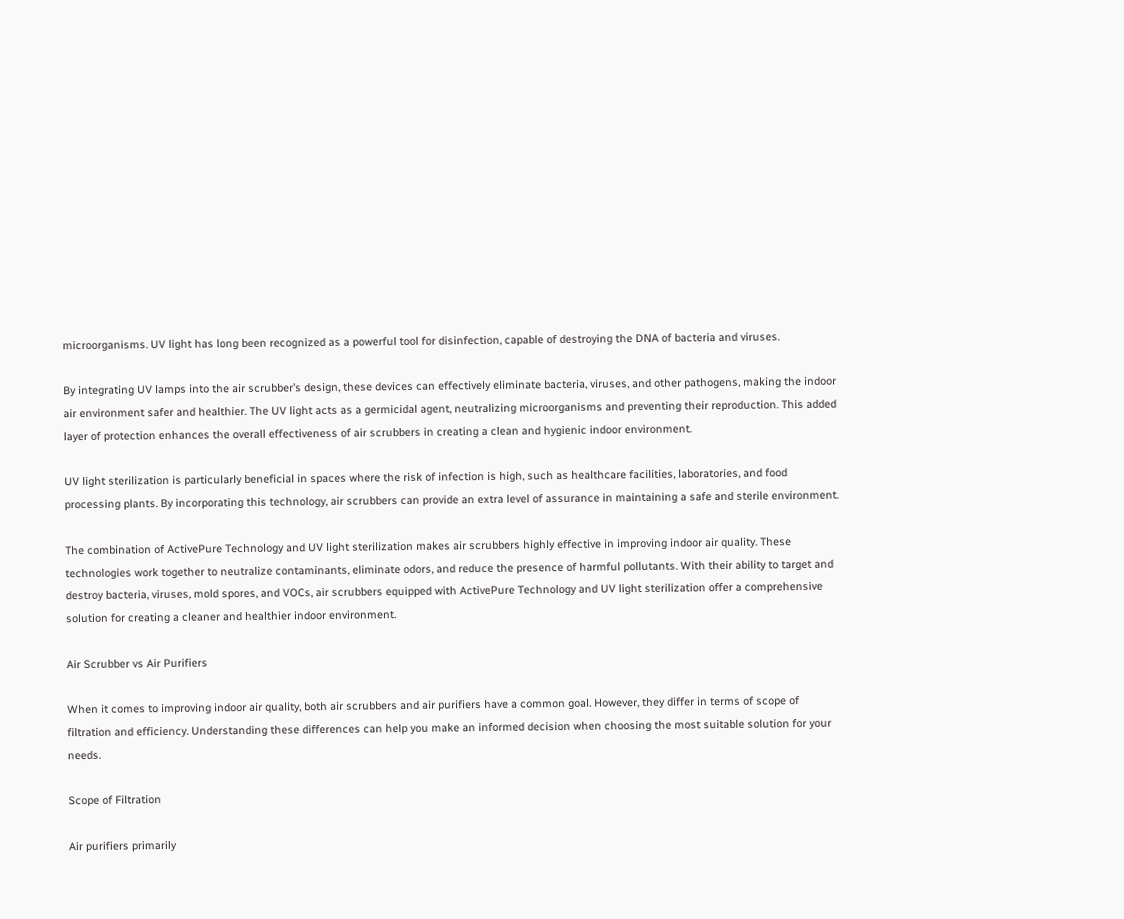microorganisms. UV light has long been recognized as a powerful tool for disinfection, capable of destroying the DNA of bacteria and viruses.

By integrating UV lamps into the air scrubber’s design, these devices can effectively eliminate bacteria, viruses, and other pathogens, making the indoor air environment safer and healthier. The UV light acts as a germicidal agent, neutralizing microorganisms and preventing their reproduction. This added layer of protection enhances the overall effectiveness of air scrubbers in creating a clean and hygienic indoor environment.

UV light sterilization is particularly beneficial in spaces where the risk of infection is high, such as healthcare facilities, laboratories, and food processing plants. By incorporating this technology, air scrubbers can provide an extra level of assurance in maintaining a safe and sterile environment.

The combination of ActivePure Technology and UV light sterilization makes air scrubbers highly effective in improving indoor air quality. These technologies work together to neutralize contaminants, eliminate odors, and reduce the presence of harmful pollutants. With their ability to target and destroy bacteria, viruses, mold spores, and VOCs, air scrubbers equipped with ActivePure Technology and UV light sterilization offer a comprehensive solution for creating a cleaner and healthier indoor environment.

Air Scrubber vs Air Purifiers

When it comes to improving indoor air quality, both air scrubbers and air purifiers have a common goal. However, they differ in terms of scope of filtration and efficiency. Understanding these differences can help you make an informed decision when choosing the most suitable solution for your needs.

Scope of Filtration

Air purifiers primarily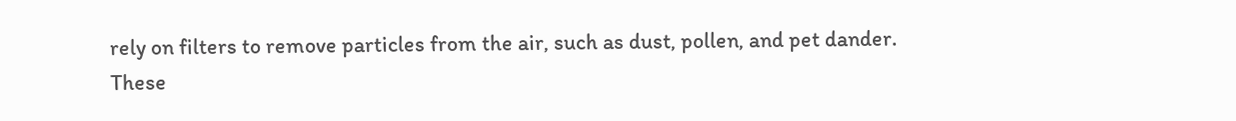rely on filters to remove particles from the air, such as dust, pollen, and pet dander. These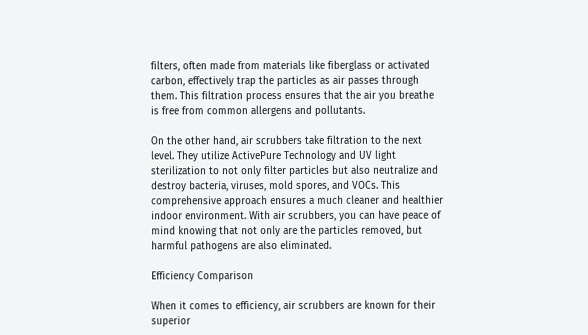filters, often made from materials like fiberglass or activated carbon, effectively trap the particles as air passes through them. This filtration process ensures that the air you breathe is free from common allergens and pollutants.

On the other hand, air scrubbers take filtration to the next level. They utilize ActivePure Technology and UV light sterilization to not only filter particles but also neutralize and destroy bacteria, viruses, mold spores, and VOCs. This comprehensive approach ensures a much cleaner and healthier indoor environment. With air scrubbers, you can have peace of mind knowing that not only are the particles removed, but harmful pathogens are also eliminated.

Efficiency Comparison

When it comes to efficiency, air scrubbers are known for their superior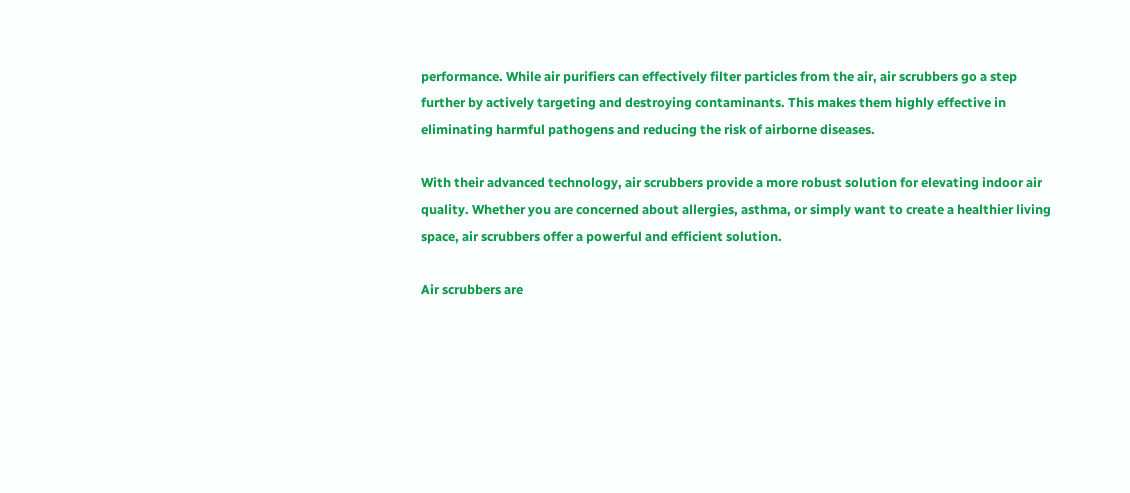performance. While air purifiers can effectively filter particles from the air, air scrubbers go a step further by actively targeting and destroying contaminants. This makes them highly effective in eliminating harmful pathogens and reducing the risk of airborne diseases.

With their advanced technology, air scrubbers provide a more robust solution for elevating indoor air quality. Whether you are concerned about allergies, asthma, or simply want to create a healthier living space, air scrubbers offer a powerful and efficient solution.

Air scrubbers are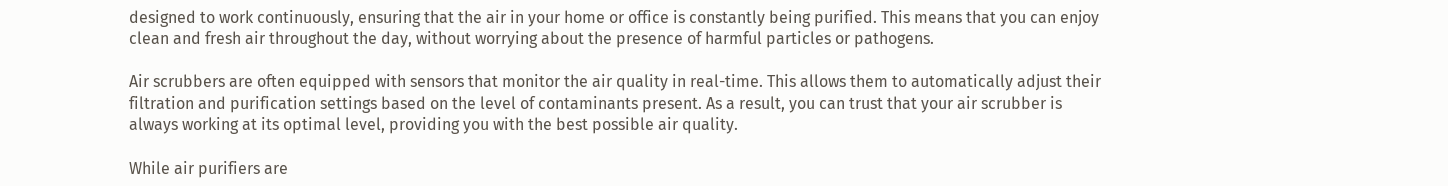designed to work continuously, ensuring that the air in your home or office is constantly being purified. This means that you can enjoy clean and fresh air throughout the day, without worrying about the presence of harmful particles or pathogens.

Air scrubbers are often equipped with sensors that monitor the air quality in real-time. This allows them to automatically adjust their filtration and purification settings based on the level of contaminants present. As a result, you can trust that your air scrubber is always working at its optimal level, providing you with the best possible air quality.

While air purifiers are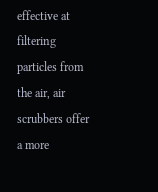effective at filtering particles from the air, air scrubbers offer a more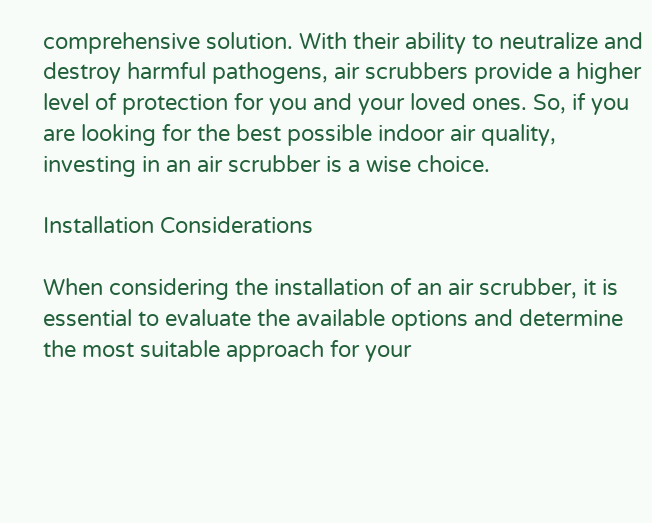comprehensive solution. With their ability to neutralize and destroy harmful pathogens, air scrubbers provide a higher level of protection for you and your loved ones. So, if you are looking for the best possible indoor air quality, investing in an air scrubber is a wise choice.

Installation Considerations

When considering the installation of an air scrubber, it is essential to evaluate the available options and determine the most suitable approach for your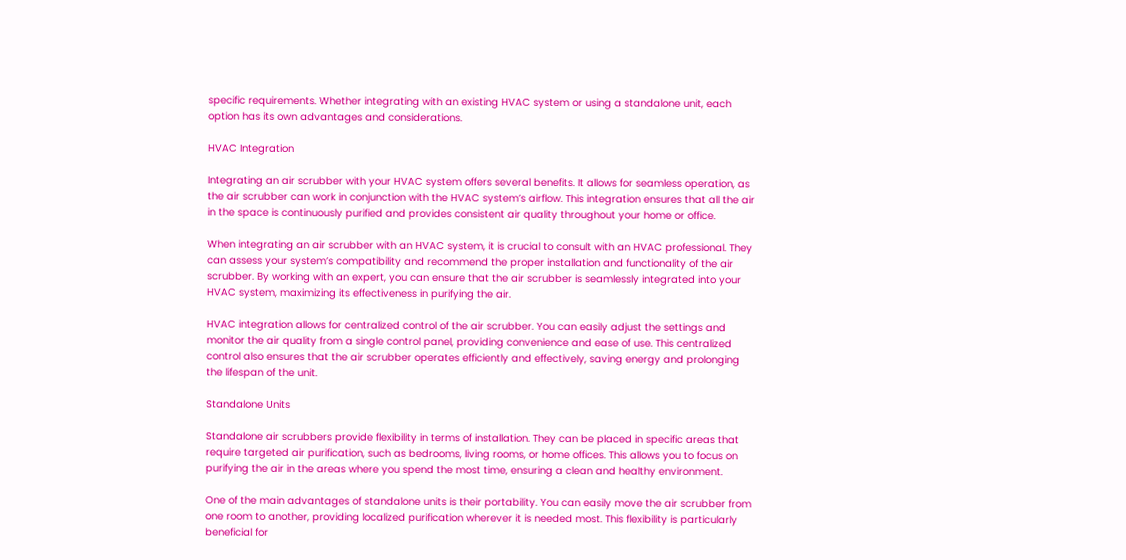specific requirements. Whether integrating with an existing HVAC system or using a standalone unit, each option has its own advantages and considerations.

HVAC Integration

Integrating an air scrubber with your HVAC system offers several benefits. It allows for seamless operation, as the air scrubber can work in conjunction with the HVAC system’s airflow. This integration ensures that all the air in the space is continuously purified and provides consistent air quality throughout your home or office.

When integrating an air scrubber with an HVAC system, it is crucial to consult with an HVAC professional. They can assess your system’s compatibility and recommend the proper installation and functionality of the air scrubber. By working with an expert, you can ensure that the air scrubber is seamlessly integrated into your HVAC system, maximizing its effectiveness in purifying the air.

HVAC integration allows for centralized control of the air scrubber. You can easily adjust the settings and monitor the air quality from a single control panel, providing convenience and ease of use. This centralized control also ensures that the air scrubber operates efficiently and effectively, saving energy and prolonging the lifespan of the unit.

Standalone Units

Standalone air scrubbers provide flexibility in terms of installation. They can be placed in specific areas that require targeted air purification, such as bedrooms, living rooms, or home offices. This allows you to focus on purifying the air in the areas where you spend the most time, ensuring a clean and healthy environment.

One of the main advantages of standalone units is their portability. You can easily move the air scrubber from one room to another, providing localized purification wherever it is needed most. This flexibility is particularly beneficial for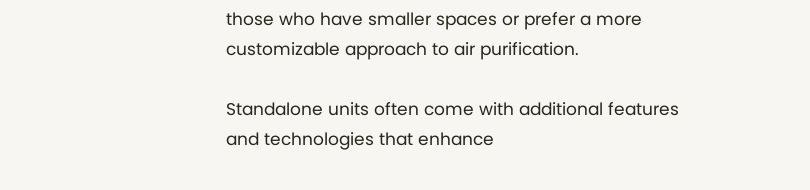those who have smaller spaces or prefer a more customizable approach to air purification.

Standalone units often come with additional features and technologies that enhance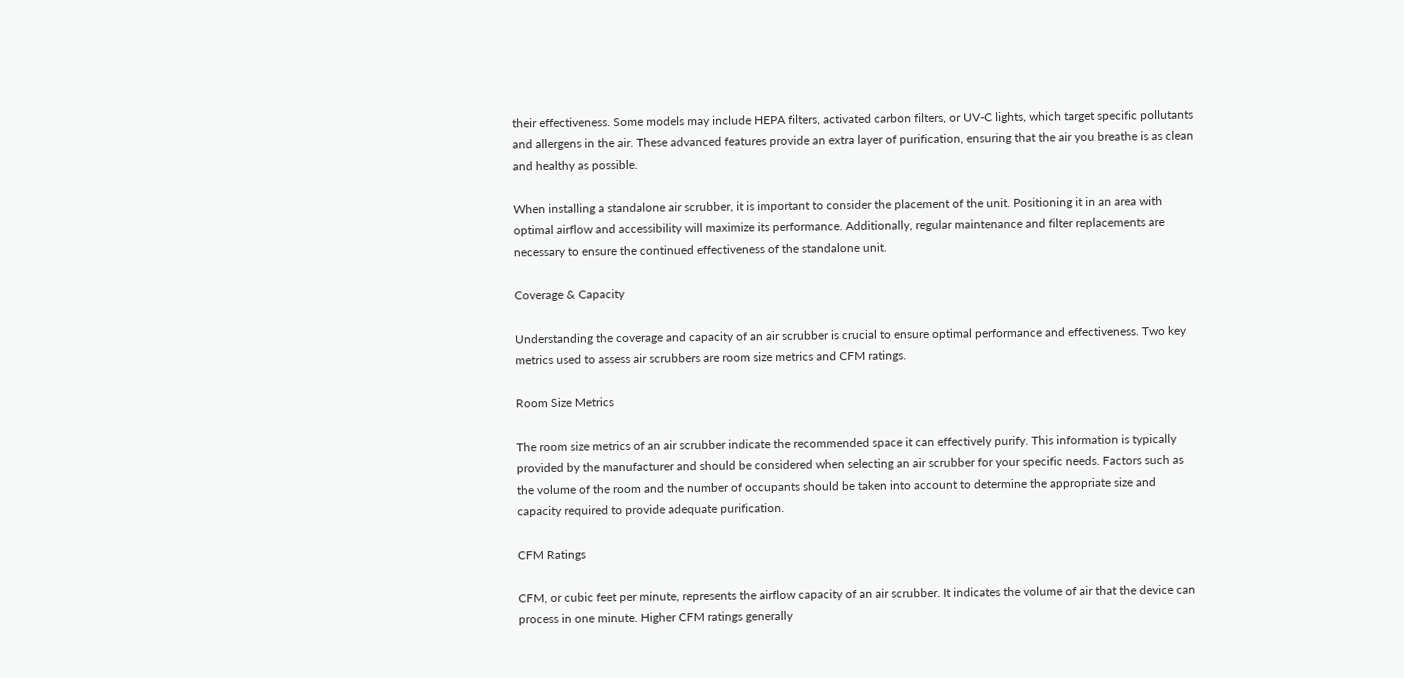their effectiveness. Some models may include HEPA filters, activated carbon filters, or UV-C lights, which target specific pollutants and allergens in the air. These advanced features provide an extra layer of purification, ensuring that the air you breathe is as clean and healthy as possible.

When installing a standalone air scrubber, it is important to consider the placement of the unit. Positioning it in an area with optimal airflow and accessibility will maximize its performance. Additionally, regular maintenance and filter replacements are necessary to ensure the continued effectiveness of the standalone unit.

Coverage & Capacity

Understanding the coverage and capacity of an air scrubber is crucial to ensure optimal performance and effectiveness. Two key metrics used to assess air scrubbers are room size metrics and CFM ratings.

Room Size Metrics

The room size metrics of an air scrubber indicate the recommended space it can effectively purify. This information is typically provided by the manufacturer and should be considered when selecting an air scrubber for your specific needs. Factors such as the volume of the room and the number of occupants should be taken into account to determine the appropriate size and capacity required to provide adequate purification.

CFM Ratings

CFM, or cubic feet per minute, represents the airflow capacity of an air scrubber. It indicates the volume of air that the device can process in one minute. Higher CFM ratings generally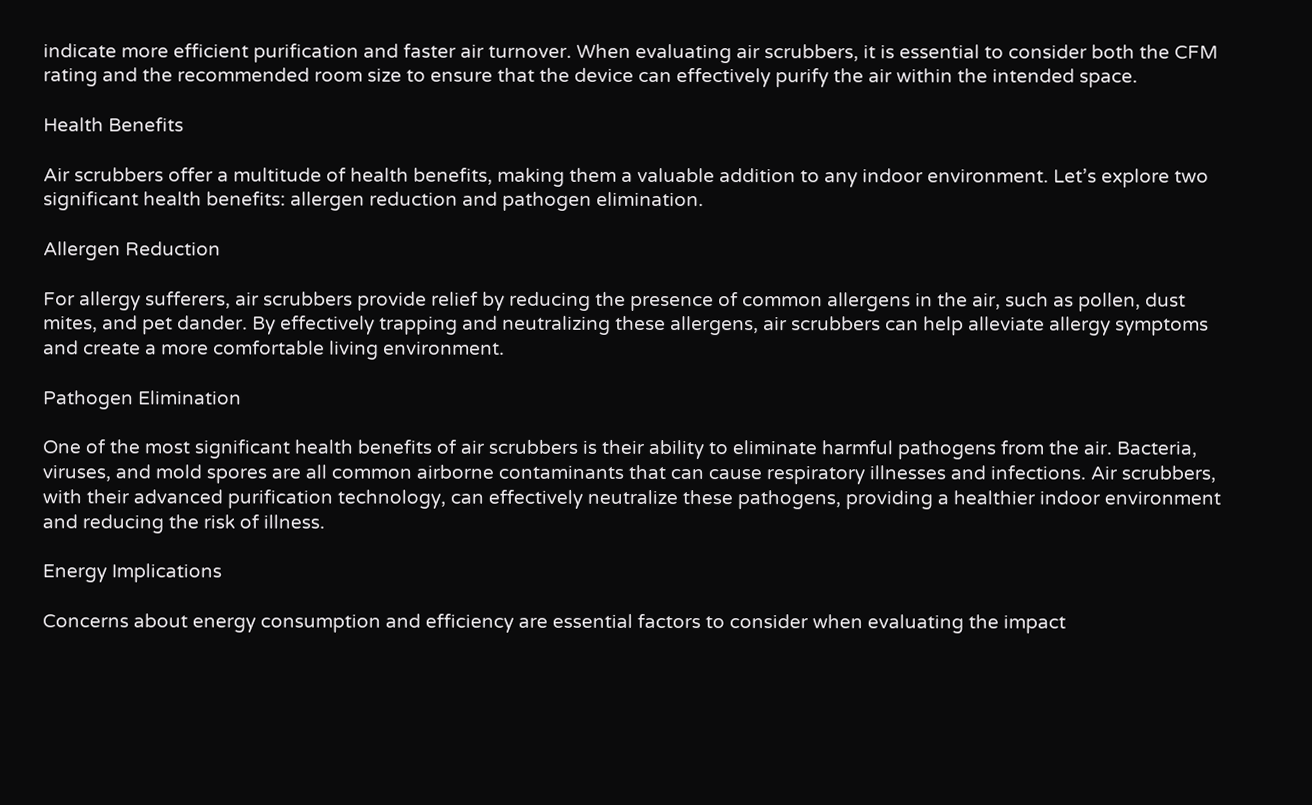indicate more efficient purification and faster air turnover. When evaluating air scrubbers, it is essential to consider both the CFM rating and the recommended room size to ensure that the device can effectively purify the air within the intended space.

Health Benefits

Air scrubbers offer a multitude of health benefits, making them a valuable addition to any indoor environment. Let’s explore two significant health benefits: allergen reduction and pathogen elimination.

Allergen Reduction

For allergy sufferers, air scrubbers provide relief by reducing the presence of common allergens in the air, such as pollen, dust mites, and pet dander. By effectively trapping and neutralizing these allergens, air scrubbers can help alleviate allergy symptoms and create a more comfortable living environment.

Pathogen Elimination

One of the most significant health benefits of air scrubbers is their ability to eliminate harmful pathogens from the air. Bacteria, viruses, and mold spores are all common airborne contaminants that can cause respiratory illnesses and infections. Air scrubbers, with their advanced purification technology, can effectively neutralize these pathogens, providing a healthier indoor environment and reducing the risk of illness.

Energy Implications

Concerns about energy consumption and efficiency are essential factors to consider when evaluating the impact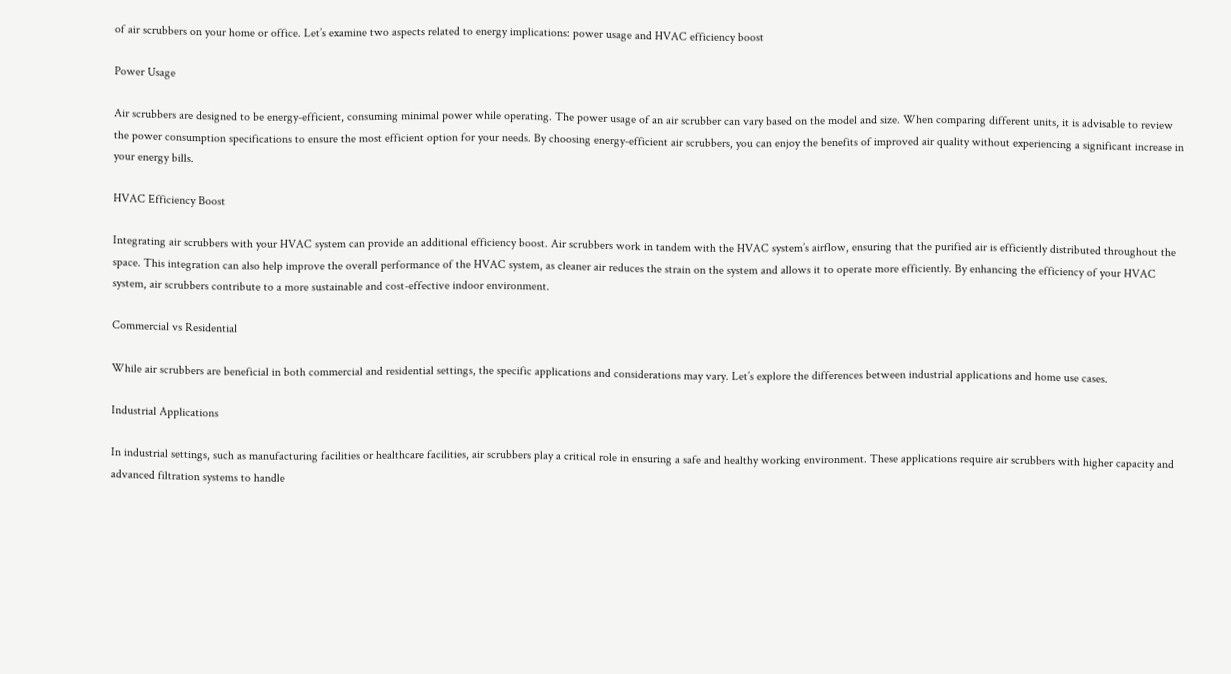of air scrubbers on your home or office. Let’s examine two aspects related to energy implications: power usage and HVAC efficiency boost

Power Usage

Air scrubbers are designed to be energy-efficient, consuming minimal power while operating. The power usage of an air scrubber can vary based on the model and size. When comparing different units, it is advisable to review the power consumption specifications to ensure the most efficient option for your needs. By choosing energy-efficient air scrubbers, you can enjoy the benefits of improved air quality without experiencing a significant increase in your energy bills.

HVAC Efficiency Boost

Integrating air scrubbers with your HVAC system can provide an additional efficiency boost. Air scrubbers work in tandem with the HVAC system’s airflow, ensuring that the purified air is efficiently distributed throughout the space. This integration can also help improve the overall performance of the HVAC system, as cleaner air reduces the strain on the system and allows it to operate more efficiently. By enhancing the efficiency of your HVAC system, air scrubbers contribute to a more sustainable and cost-effective indoor environment.

Commercial vs Residential

While air scrubbers are beneficial in both commercial and residential settings, the specific applications and considerations may vary. Let’s explore the differences between industrial applications and home use cases.

Industrial Applications

In industrial settings, such as manufacturing facilities or healthcare facilities, air scrubbers play a critical role in ensuring a safe and healthy working environment. These applications require air scrubbers with higher capacity and advanced filtration systems to handle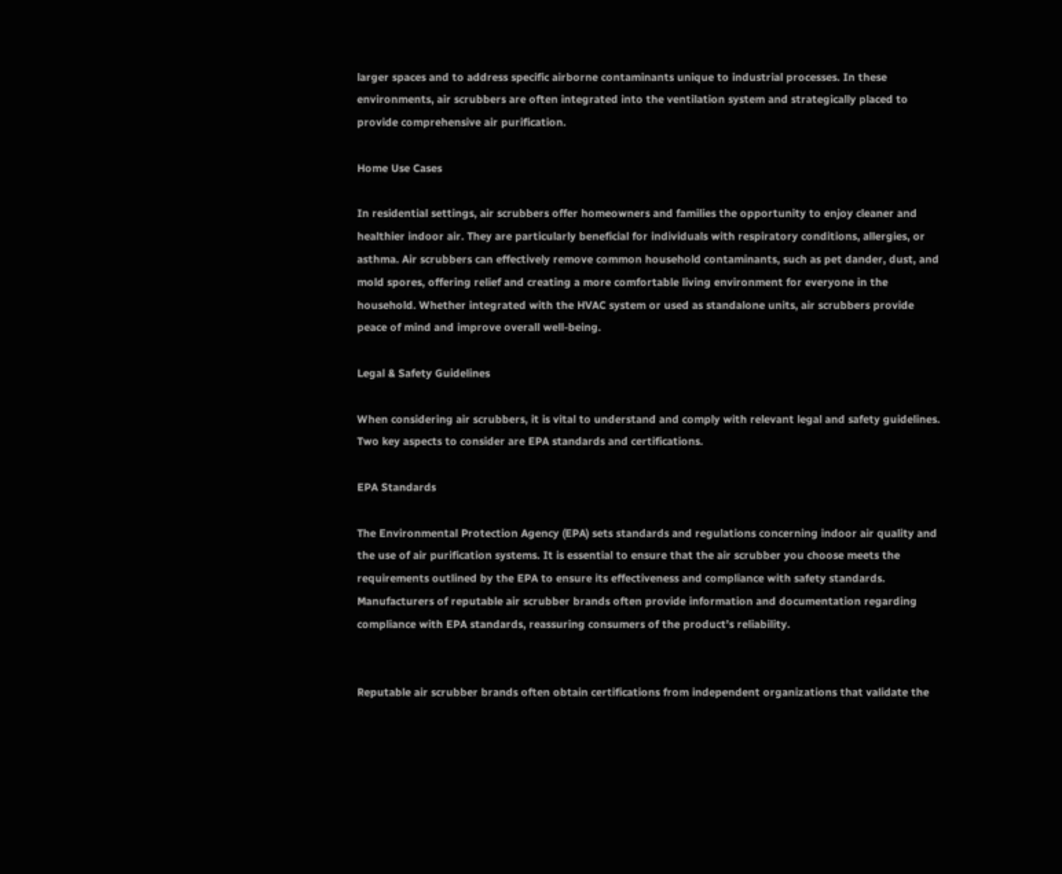larger spaces and to address specific airborne contaminants unique to industrial processes. In these environments, air scrubbers are often integrated into the ventilation system and strategically placed to provide comprehensive air purification.

Home Use Cases

In residential settings, air scrubbers offer homeowners and families the opportunity to enjoy cleaner and healthier indoor air. They are particularly beneficial for individuals with respiratory conditions, allergies, or asthma. Air scrubbers can effectively remove common household contaminants, such as pet dander, dust, and mold spores, offering relief and creating a more comfortable living environment for everyone in the household. Whether integrated with the HVAC system or used as standalone units, air scrubbers provide peace of mind and improve overall well-being.

Legal & Safety Guidelines

When considering air scrubbers, it is vital to understand and comply with relevant legal and safety guidelines. Two key aspects to consider are EPA standards and certifications.

EPA Standards

The Environmental Protection Agency (EPA) sets standards and regulations concerning indoor air quality and the use of air purification systems. It is essential to ensure that the air scrubber you choose meets the requirements outlined by the EPA to ensure its effectiveness and compliance with safety standards. Manufacturers of reputable air scrubber brands often provide information and documentation regarding compliance with EPA standards, reassuring consumers of the product’s reliability.


Reputable air scrubber brands often obtain certifications from independent organizations that validate the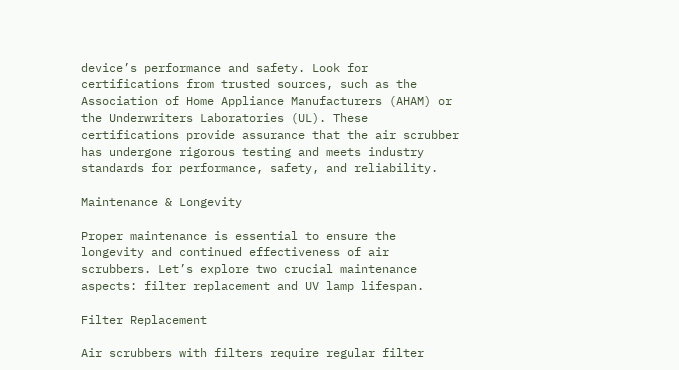device’s performance and safety. Look for certifications from trusted sources, such as the Association of Home Appliance Manufacturers (AHAM) or the Underwriters Laboratories (UL). These certifications provide assurance that the air scrubber has undergone rigorous testing and meets industry standards for performance, safety, and reliability.

Maintenance & Longevity

Proper maintenance is essential to ensure the longevity and continued effectiveness of air scrubbers. Let’s explore two crucial maintenance aspects: filter replacement and UV lamp lifespan.

Filter Replacement

Air scrubbers with filters require regular filter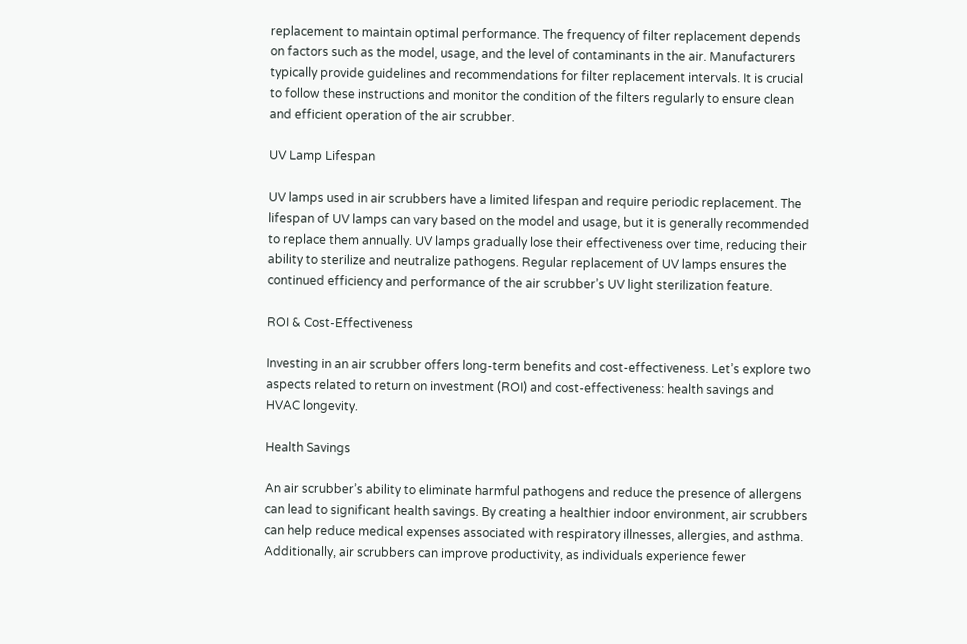replacement to maintain optimal performance. The frequency of filter replacement depends on factors such as the model, usage, and the level of contaminants in the air. Manufacturers typically provide guidelines and recommendations for filter replacement intervals. It is crucial to follow these instructions and monitor the condition of the filters regularly to ensure clean and efficient operation of the air scrubber.

UV Lamp Lifespan

UV lamps used in air scrubbers have a limited lifespan and require periodic replacement. The lifespan of UV lamps can vary based on the model and usage, but it is generally recommended to replace them annually. UV lamps gradually lose their effectiveness over time, reducing their ability to sterilize and neutralize pathogens. Regular replacement of UV lamps ensures the continued efficiency and performance of the air scrubber’s UV light sterilization feature.

ROI & Cost-Effectiveness

Investing in an air scrubber offers long-term benefits and cost-effectiveness. Let’s explore two aspects related to return on investment (ROI) and cost-effectiveness: health savings and HVAC longevity.

Health Savings

An air scrubber’s ability to eliminate harmful pathogens and reduce the presence of allergens can lead to significant health savings. By creating a healthier indoor environment, air scrubbers can help reduce medical expenses associated with respiratory illnesses, allergies, and asthma. Additionally, air scrubbers can improve productivity, as individuals experience fewer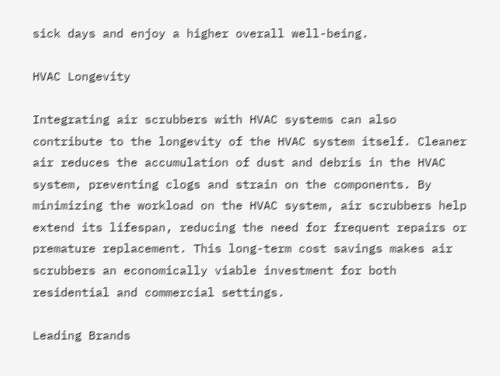sick days and enjoy a higher overall well-being.

HVAC Longevity

Integrating air scrubbers with HVAC systems can also contribute to the longevity of the HVAC system itself. Cleaner air reduces the accumulation of dust and debris in the HVAC system, preventing clogs and strain on the components. By minimizing the workload on the HVAC system, air scrubbers help extend its lifespan, reducing the need for frequent repairs or premature replacement. This long-term cost savings makes air scrubbers an economically viable investment for both residential and commercial settings.

Leading Brands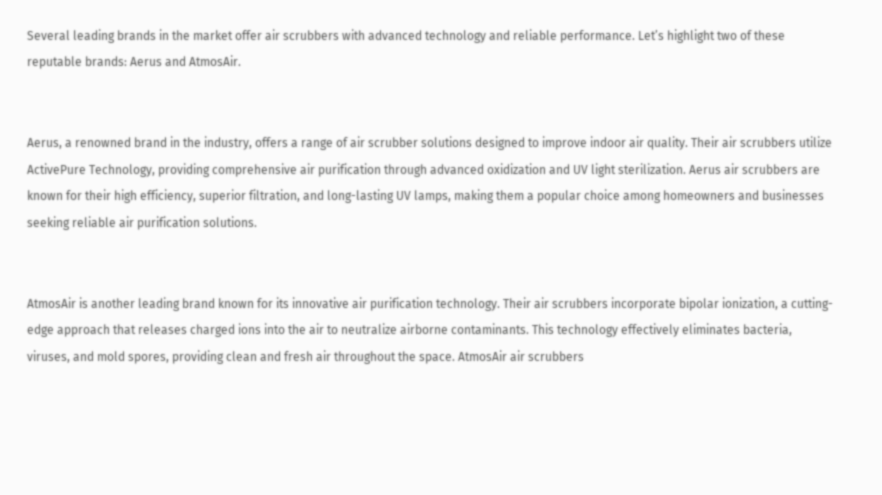Several leading brands in the market offer air scrubbers with advanced technology and reliable performance. Let’s highlight two of these reputable brands: Aerus and AtmosAir.


Aerus, a renowned brand in the industry, offers a range of air scrubber solutions designed to improve indoor air quality. Their air scrubbers utilize ActivePure Technology, providing comprehensive air purification through advanced oxidization and UV light sterilization. Aerus air scrubbers are known for their high efficiency, superior filtration, and long-lasting UV lamps, making them a popular choice among homeowners and businesses seeking reliable air purification solutions.


AtmosAir is another leading brand known for its innovative air purification technology. Their air scrubbers incorporate bipolar ionization, a cutting-edge approach that releases charged ions into the air to neutralize airborne contaminants. This technology effectively eliminates bacteria, viruses, and mold spores, providing clean and fresh air throughout the space. AtmosAir air scrubbers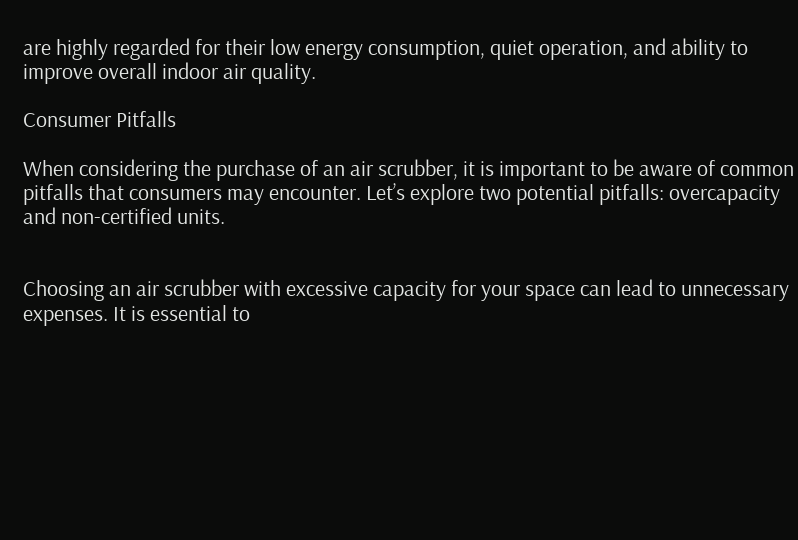are highly regarded for their low energy consumption, quiet operation, and ability to improve overall indoor air quality.

Consumer Pitfalls

When considering the purchase of an air scrubber, it is important to be aware of common pitfalls that consumers may encounter. Let’s explore two potential pitfalls: overcapacity and non-certified units.


Choosing an air scrubber with excessive capacity for your space can lead to unnecessary expenses. It is essential to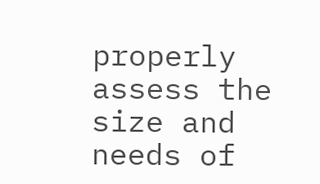properly assess the size and needs of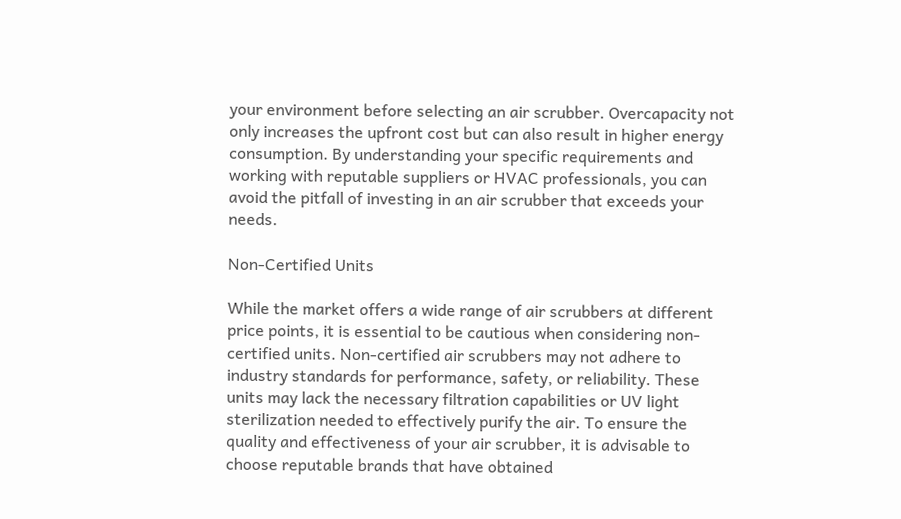your environment before selecting an air scrubber. Overcapacity not only increases the upfront cost but can also result in higher energy consumption. By understanding your specific requirements and working with reputable suppliers or HVAC professionals, you can avoid the pitfall of investing in an air scrubber that exceeds your needs.

Non-Certified Units

While the market offers a wide range of air scrubbers at different price points, it is essential to be cautious when considering non-certified units. Non-certified air scrubbers may not adhere to industry standards for performance, safety, or reliability. These units may lack the necessary filtration capabilities or UV light sterilization needed to effectively purify the air. To ensure the quality and effectiveness of your air scrubber, it is advisable to choose reputable brands that have obtained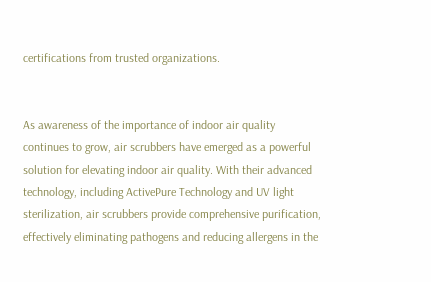certifications from trusted organizations.


As awareness of the importance of indoor air quality continues to grow, air scrubbers have emerged as a powerful solution for elevating indoor air quality. With their advanced technology, including ActivePure Technology and UV light sterilization, air scrubbers provide comprehensive purification, effectively eliminating pathogens and reducing allergens in the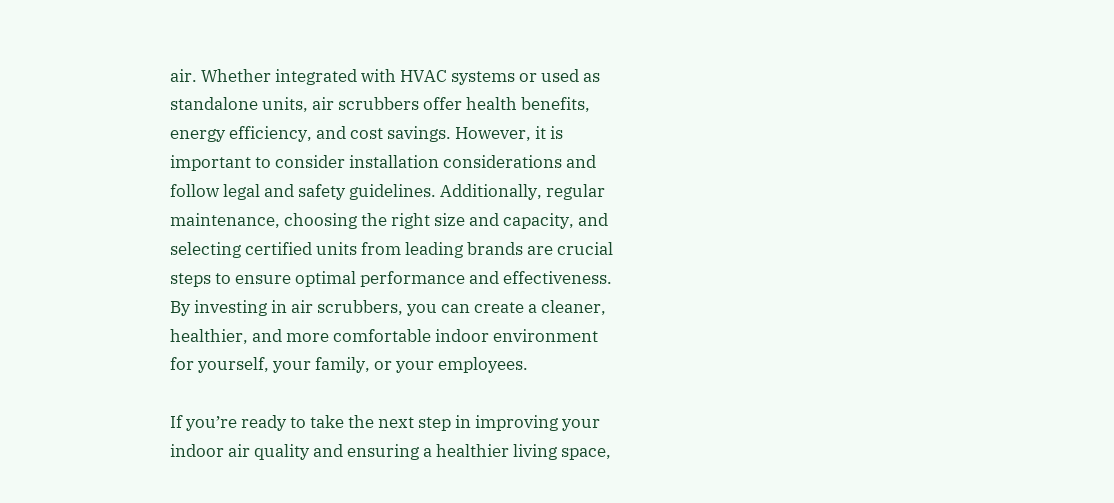air. Whether integrated with HVAC systems or used as standalone units, air scrubbers offer health benefits, energy efficiency, and cost savings. However, it is important to consider installation considerations and follow legal and safety guidelines. Additionally, regular maintenance, choosing the right size and capacity, and selecting certified units from leading brands are crucial steps to ensure optimal performance and effectiveness. By investing in air scrubbers, you can create a cleaner, healthier, and more comfortable indoor environment for yourself, your family, or your employees.

If you’re ready to take the next step in improving your indoor air quality and ensuring a healthier living space,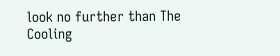look no further than The Cooling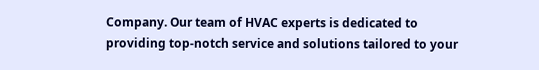Company. Our team of HVAC experts is dedicated to providing top-notch service and solutions tailored to your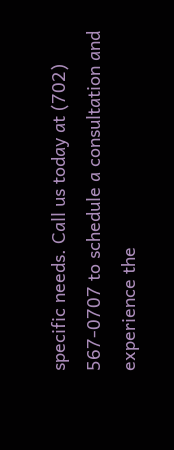specific needs. Call us today at (702) 567-0707 to schedule a consultation and experience the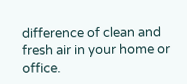difference of clean and fresh air in your home or office.